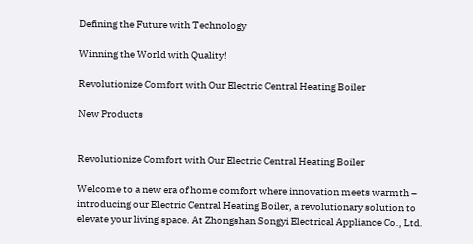Defining the Future with Technology

Winning the World with Quality!

Revolutionize Comfort with Our Electric Central Heating Boiler

New Products


Revolutionize Comfort with Our Electric Central Heating Boiler

Welcome to a new era of home comfort where innovation meets warmth – introducing our Electric Central Heating Boiler, a revolutionary solution to elevate your living space. At Zhongshan Songyi Electrical Appliance Co., Ltd.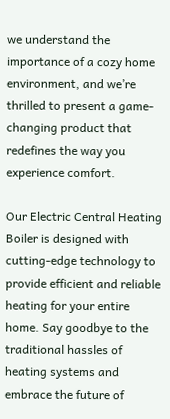we understand the importance of a cozy home environment, and we’re thrilled to present a game-changing product that redefines the way you experience comfort.

Our Electric Central Heating Boiler is designed with cutting-edge technology to provide efficient and reliable heating for your entire home. Say goodbye to the traditional hassles of heating systems and embrace the future of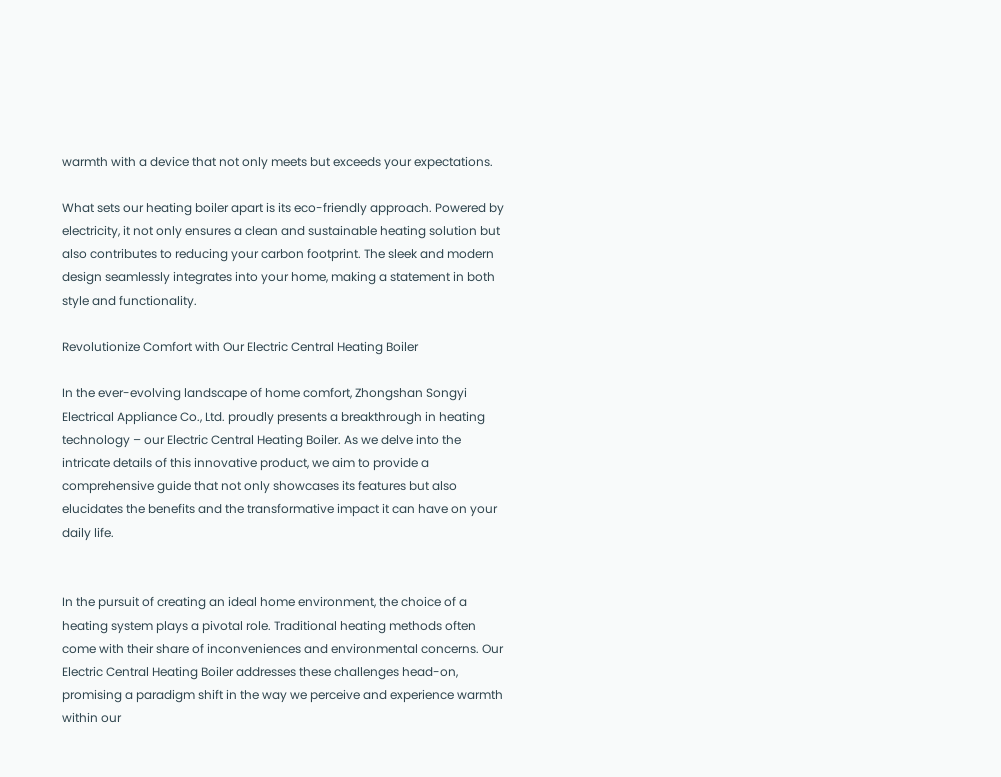warmth with a device that not only meets but exceeds your expectations.

What sets our heating boiler apart is its eco-friendly approach. Powered by electricity, it not only ensures a clean and sustainable heating solution but also contributes to reducing your carbon footprint. The sleek and modern design seamlessly integrates into your home, making a statement in both style and functionality.

Revolutionize Comfort with Our Electric Central Heating Boiler

In the ever-evolving landscape of home comfort, Zhongshan Songyi Electrical Appliance Co., Ltd. proudly presents a breakthrough in heating technology – our Electric Central Heating Boiler. As we delve into the intricate details of this innovative product, we aim to provide a comprehensive guide that not only showcases its features but also elucidates the benefits and the transformative impact it can have on your daily life.


In the pursuit of creating an ideal home environment, the choice of a heating system plays a pivotal role. Traditional heating methods often come with their share of inconveniences and environmental concerns. Our Electric Central Heating Boiler addresses these challenges head-on, promising a paradigm shift in the way we perceive and experience warmth within our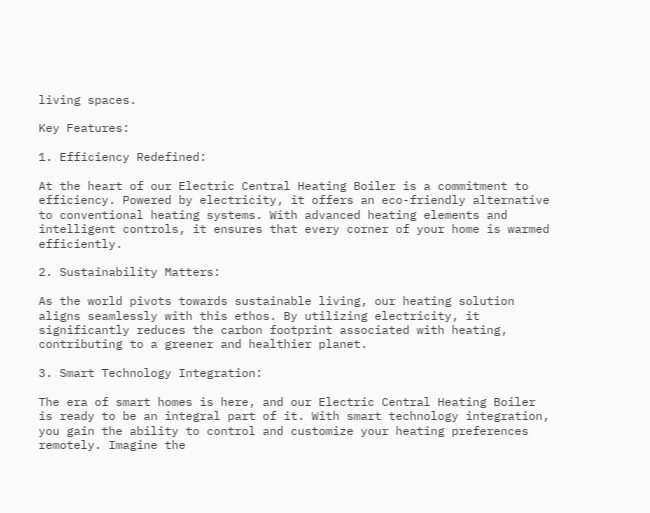living spaces.

Key Features:

1. Efficiency Redefined:

At the heart of our Electric Central Heating Boiler is a commitment to efficiency. Powered by electricity, it offers an eco-friendly alternative to conventional heating systems. With advanced heating elements and intelligent controls, it ensures that every corner of your home is warmed efficiently.

2. Sustainability Matters:

As the world pivots towards sustainable living, our heating solution aligns seamlessly with this ethos. By utilizing electricity, it significantly reduces the carbon footprint associated with heating, contributing to a greener and healthier planet.

3. Smart Technology Integration:

The era of smart homes is here, and our Electric Central Heating Boiler is ready to be an integral part of it. With smart technology integration, you gain the ability to control and customize your heating preferences remotely. Imagine the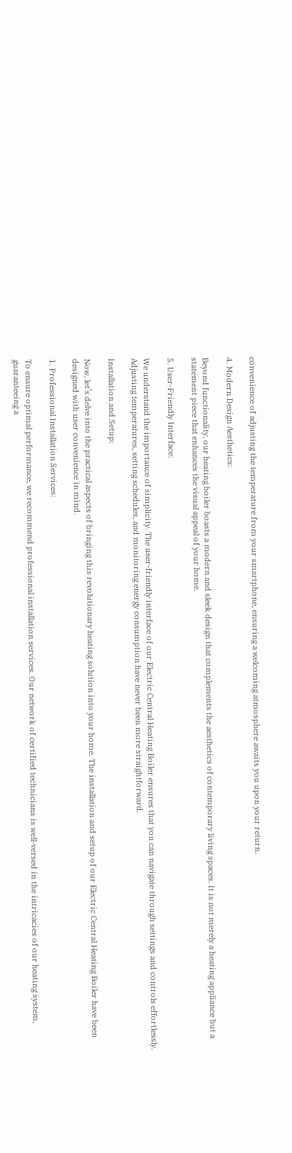convenience of adjusting the temperature from your smartphone, ensuring a welcoming atmosphere awaits you upon your return.

4. Modern Design Aesthetics:

Beyond functionality, our heating boiler boasts a modern and sleek design that complements the aesthetics of contemporary living spaces. It is not merely a heating appliance but a statement piece that enhances the visual appeal of your home.

5. User-Friendly Interface:

We understand the importance of simplicity. The user-friendly interface of our Electric Central Heating Boiler ensures that you can navigate through settings and controls effortlessly. Adjusting temperatures, setting schedules, and monitoring energy consumption have never been more straightforward.

Installation and Setup:

Now, let’s delve into the practical aspects of bringing this revolutionary heating solution into your home. The installation and setup of our Electric Central Heating Boiler have been designed with user convenience in mind.

1. Professional Installation Services:

To ensure optimal performance, we recommend professional installation services. Our network of certified technicians is well-versed in the intricacies of our heating system, guaranteeing a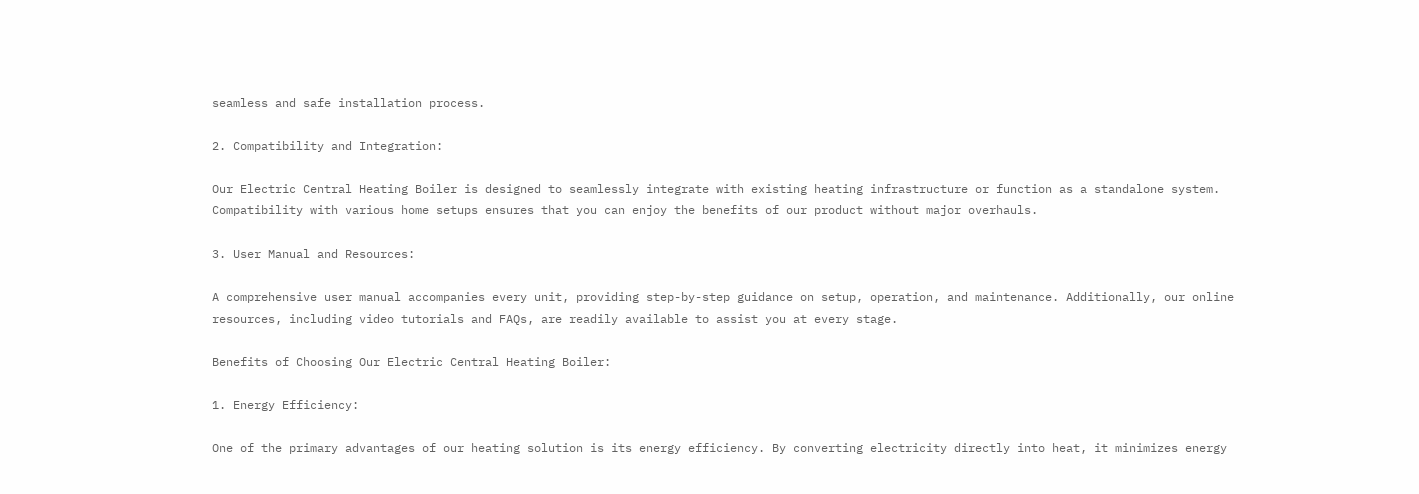seamless and safe installation process.

2. Compatibility and Integration:

Our Electric Central Heating Boiler is designed to seamlessly integrate with existing heating infrastructure or function as a standalone system. Compatibility with various home setups ensures that you can enjoy the benefits of our product without major overhauls.

3. User Manual and Resources:

A comprehensive user manual accompanies every unit, providing step-by-step guidance on setup, operation, and maintenance. Additionally, our online resources, including video tutorials and FAQs, are readily available to assist you at every stage.

Benefits of Choosing Our Electric Central Heating Boiler:

1. Energy Efficiency:

One of the primary advantages of our heating solution is its energy efficiency. By converting electricity directly into heat, it minimizes energy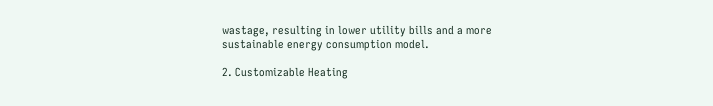wastage, resulting in lower utility bills and a more sustainable energy consumption model.

2. Customizable Heating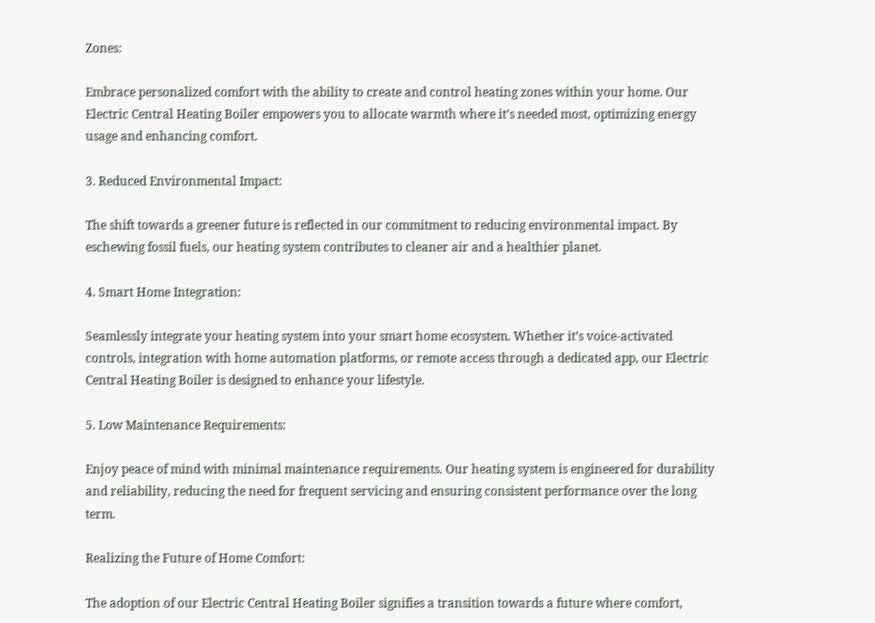Zones:

Embrace personalized comfort with the ability to create and control heating zones within your home. Our Electric Central Heating Boiler empowers you to allocate warmth where it’s needed most, optimizing energy usage and enhancing comfort.

3. Reduced Environmental Impact:

The shift towards a greener future is reflected in our commitment to reducing environmental impact. By eschewing fossil fuels, our heating system contributes to cleaner air and a healthier planet.

4. Smart Home Integration:

Seamlessly integrate your heating system into your smart home ecosystem. Whether it’s voice-activated controls, integration with home automation platforms, or remote access through a dedicated app, our Electric Central Heating Boiler is designed to enhance your lifestyle.

5. Low Maintenance Requirements:

Enjoy peace of mind with minimal maintenance requirements. Our heating system is engineered for durability and reliability, reducing the need for frequent servicing and ensuring consistent performance over the long term.

Realizing the Future of Home Comfort:

The adoption of our Electric Central Heating Boiler signifies a transition towards a future where comfort,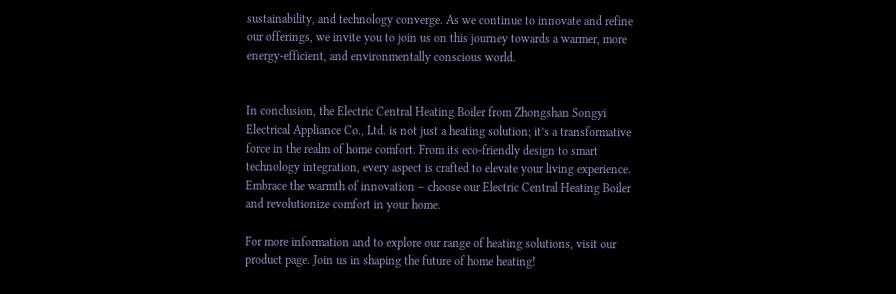sustainability, and technology converge. As we continue to innovate and refine our offerings, we invite you to join us on this journey towards a warmer, more energy-efficient, and environmentally conscious world.


In conclusion, the Electric Central Heating Boiler from Zhongshan Songyi Electrical Appliance Co., Ltd. is not just a heating solution; it’s a transformative force in the realm of home comfort. From its eco-friendly design to smart technology integration, every aspect is crafted to elevate your living experience. Embrace the warmth of innovation – choose our Electric Central Heating Boiler and revolutionize comfort in your home.

For more information and to explore our range of heating solutions, visit our product page. Join us in shaping the future of home heating!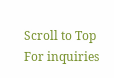Scroll to Top
For inquiries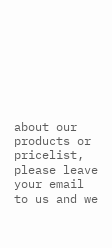about our products or pricelist, please leave your email to us and we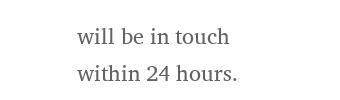will be in touch within 24 hours.